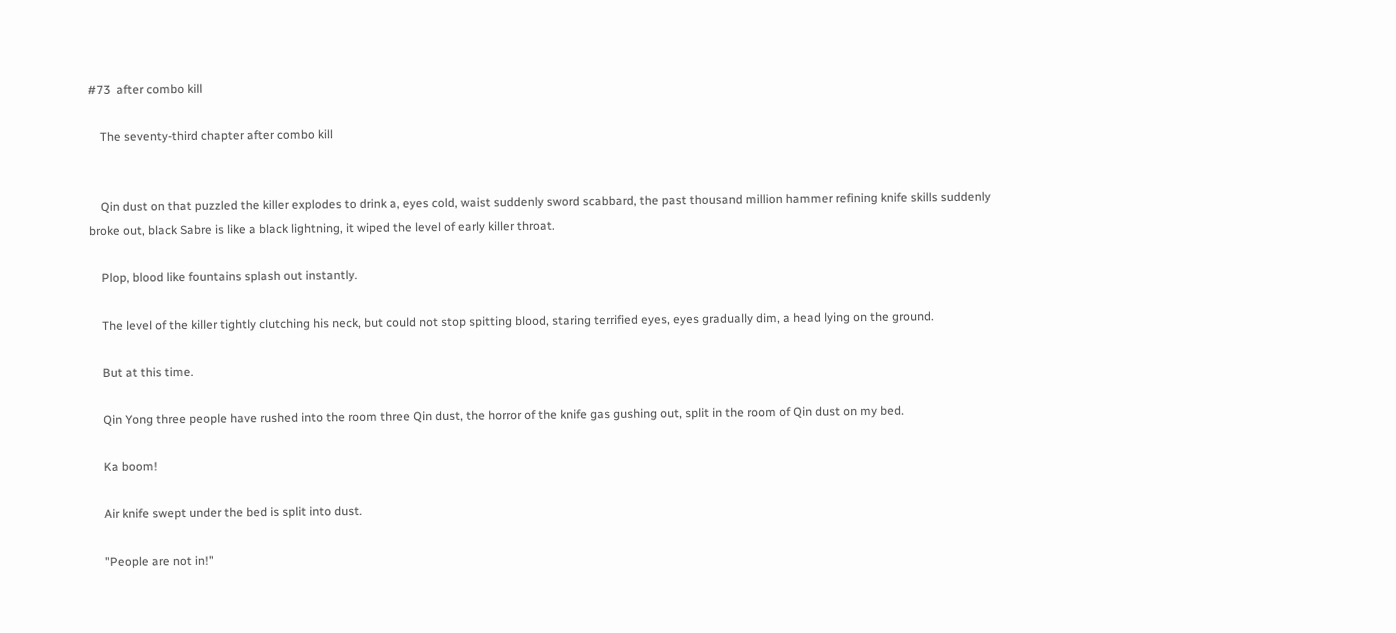#73  after combo kill

    The seventy-third chapter after combo kill


    Qin dust on that puzzled the killer explodes to drink a, eyes cold, waist suddenly sword scabbard, the past thousand million hammer refining knife skills suddenly broke out, black Sabre is like a black lightning, it wiped the level of early killer throat.

    Plop, blood like fountains splash out instantly.

    The level of the killer tightly clutching his neck, but could not stop spitting blood, staring terrified eyes, eyes gradually dim, a head lying on the ground.

    But at this time.

    Qin Yong three people have rushed into the room three Qin dust, the horror of the knife gas gushing out, split in the room of Qin dust on my bed.

    Ka boom!

    Air knife swept under the bed is split into dust.

    "People are not in!"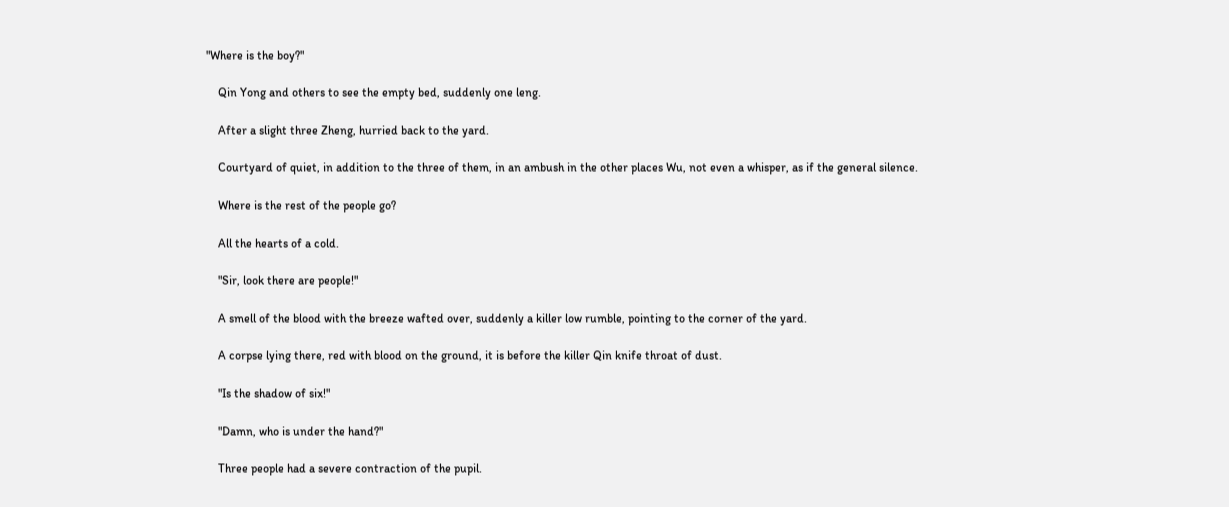"Where is the boy?"

    Qin Yong and others to see the empty bed, suddenly one leng.

    After a slight three Zheng, hurried back to the yard.

    Courtyard of quiet, in addition to the three of them, in an ambush in the other places Wu, not even a whisper, as if the general silence.

    Where is the rest of the people go?

    All the hearts of a cold.

    "Sir, look there are people!"

    A smell of the blood with the breeze wafted over, suddenly a killer low rumble, pointing to the corner of the yard.

    A corpse lying there, red with blood on the ground, it is before the killer Qin knife throat of dust.

    "Is the shadow of six!"

    "Damn, who is under the hand?"

    Three people had a severe contraction of the pupil.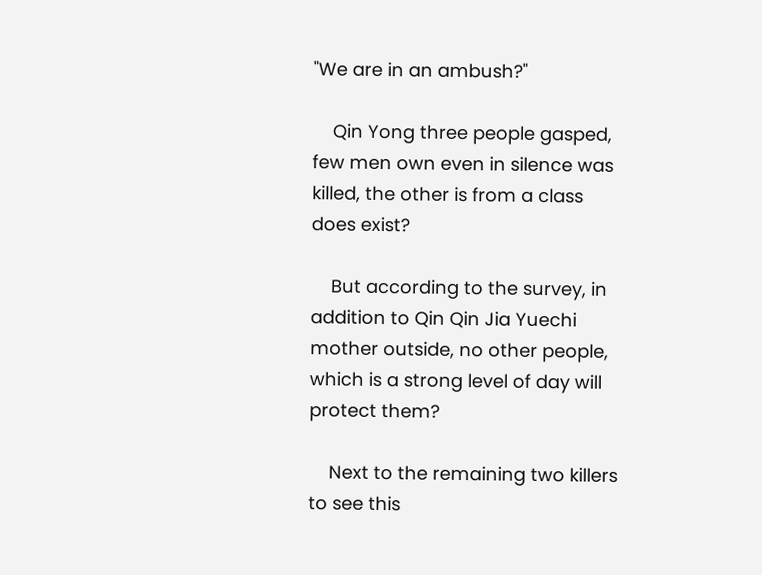"We are in an ambush?"

    Qin Yong three people gasped, few men own even in silence was killed, the other is from a class does exist?

    But according to the survey, in addition to Qin Qin Jia Yuechi mother outside, no other people, which is a strong level of day will protect them?

    Next to the remaining two killers to see this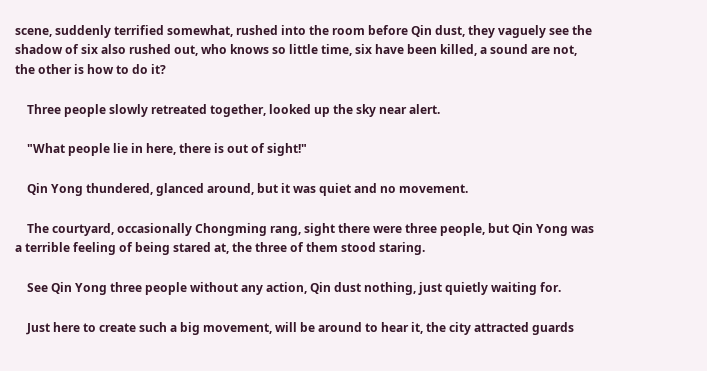scene, suddenly terrified somewhat, rushed into the room before Qin dust, they vaguely see the shadow of six also rushed out, who knows so little time, six have been killed, a sound are not, the other is how to do it?

    Three people slowly retreated together, looked up the sky near alert.

    "What people lie in here, there is out of sight!"

    Qin Yong thundered, glanced around, but it was quiet and no movement.

    The courtyard, occasionally Chongming rang, sight there were three people, but Qin Yong was a terrible feeling of being stared at, the three of them stood staring.

    See Qin Yong three people without any action, Qin dust nothing, just quietly waiting for.

    Just here to create such a big movement, will be around to hear it, the city attracted guards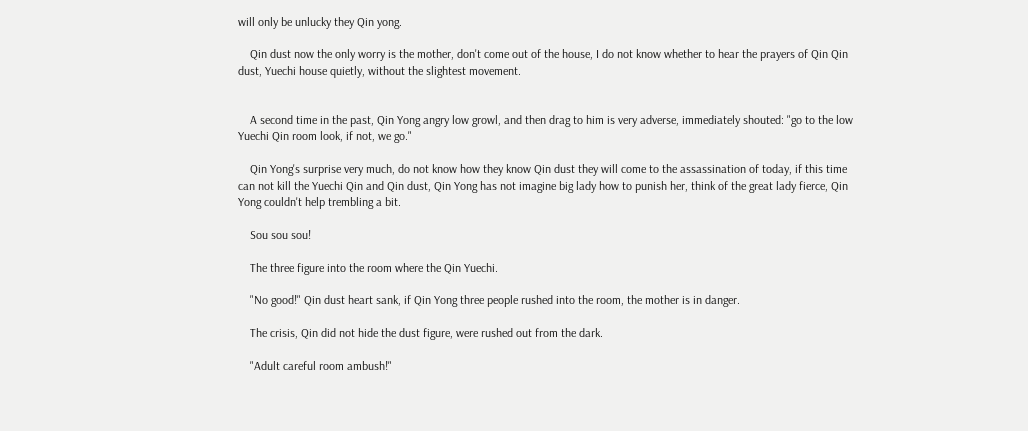will only be unlucky they Qin yong.

    Qin dust now the only worry is the mother, don't come out of the house, I do not know whether to hear the prayers of Qin Qin dust, Yuechi house quietly, without the slightest movement.


    A second time in the past, Qin Yong angry low growl, and then drag to him is very adverse, immediately shouted: "go to the low Yuechi Qin room look, if not, we go."

    Qin Yong's surprise very much, do not know how they know Qin dust they will come to the assassination of today, if this time can not kill the Yuechi Qin and Qin dust, Qin Yong has not imagine big lady how to punish her, think of the great lady fierce, Qin Yong couldn't help trembling a bit.

    Sou sou sou!

    The three figure into the room where the Qin Yuechi.

    "No good!" Qin dust heart sank, if Qin Yong three people rushed into the room, the mother is in danger.

    The crisis, Qin did not hide the dust figure, were rushed out from the dark.

    "Adult careful room ambush!"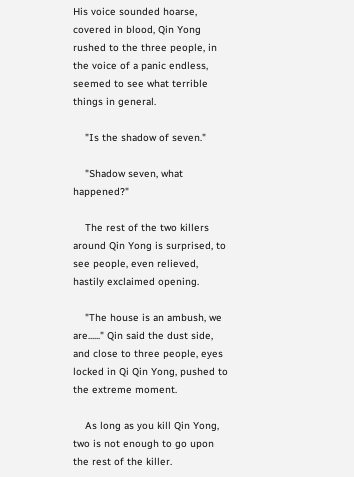His voice sounded hoarse, covered in blood, Qin Yong rushed to the three people, in the voice of a panic endless, seemed to see what terrible things in general.

    "Is the shadow of seven."

    "Shadow seven, what happened?"

    The rest of the two killers around Qin Yong is surprised, to see people, even relieved, hastily exclaimed opening.

    "The house is an ambush, we are......" Qin said the dust side, and close to three people, eyes locked in Qi Qin Yong, pushed to the extreme moment.

    As long as you kill Qin Yong, two is not enough to go upon the rest of the killer.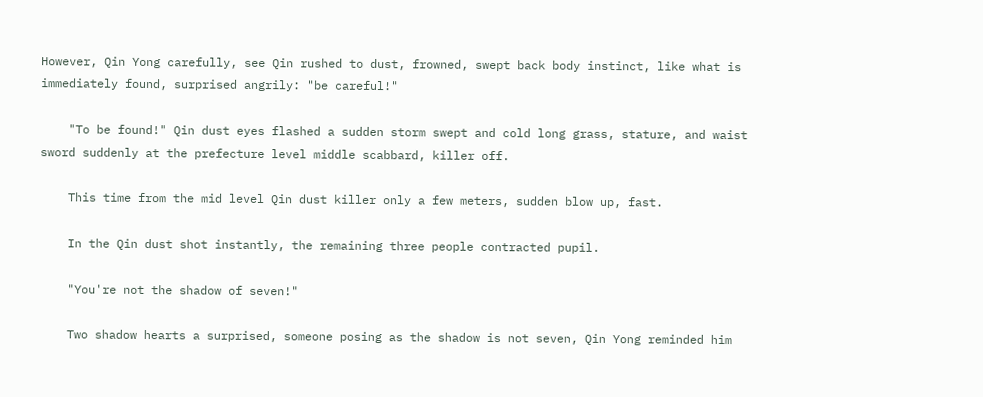However, Qin Yong carefully, see Qin rushed to dust, frowned, swept back body instinct, like what is immediately found, surprised angrily: "be careful!"

    "To be found!" Qin dust eyes flashed a sudden storm swept and cold long grass, stature, and waist sword suddenly at the prefecture level middle scabbard, killer off.

    This time from the mid level Qin dust killer only a few meters, sudden blow up, fast.

    In the Qin dust shot instantly, the remaining three people contracted pupil.

    "You're not the shadow of seven!"

    Two shadow hearts a surprised, someone posing as the shadow is not seven, Qin Yong reminded him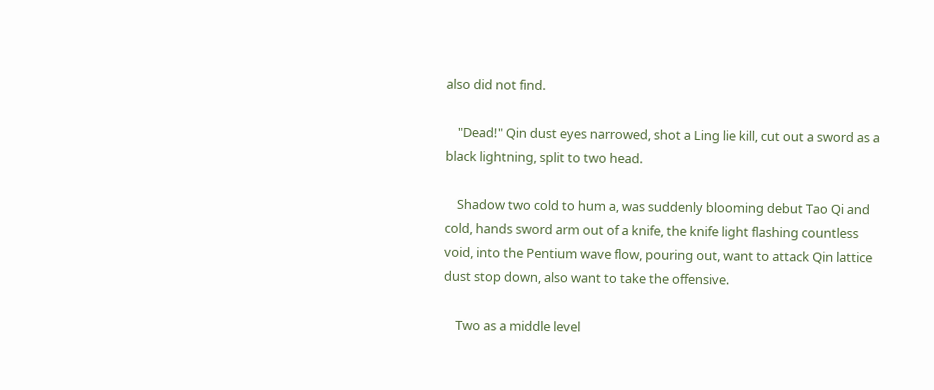also did not find.

    "Dead!" Qin dust eyes narrowed, shot a Ling lie kill, cut out a sword as a black lightning, split to two head.

    Shadow two cold to hum a, was suddenly blooming debut Tao Qi and cold, hands sword arm out of a knife, the knife light flashing countless void, into the Pentium wave flow, pouring out, want to attack Qin lattice dust stop down, also want to take the offensive.

    Two as a middle level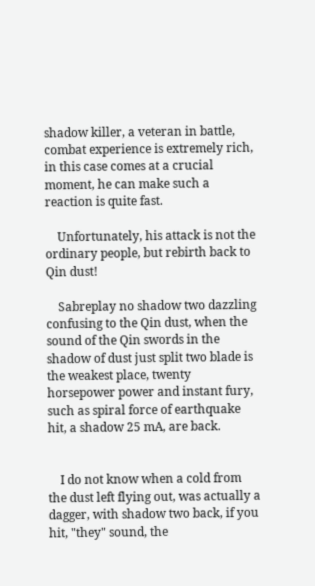shadow killer, a veteran in battle, combat experience is extremely rich, in this case comes at a crucial moment, he can make such a reaction is quite fast.

    Unfortunately, his attack is not the ordinary people, but rebirth back to Qin dust!

    Sabreplay no shadow two dazzling confusing to the Qin dust, when the sound of the Qin swords in the shadow of dust just split two blade is the weakest place, twenty horsepower power and instant fury, such as spiral force of earthquake hit, a shadow 25 mA, are back.


    I do not know when a cold from the dust left flying out, was actually a dagger, with shadow two back, if you hit, "they" sound, the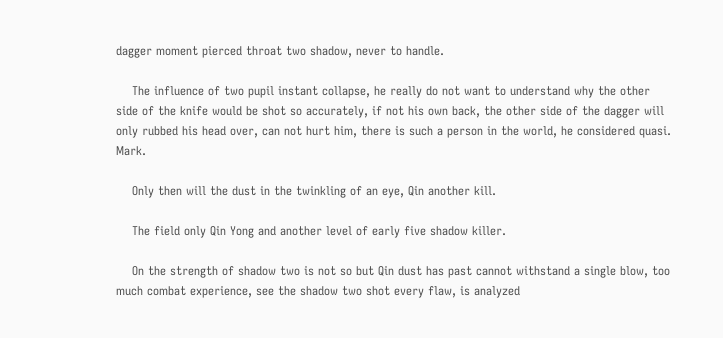dagger moment pierced throat two shadow, never to handle.

    The influence of two pupil instant collapse, he really do not want to understand why the other side of the knife would be shot so accurately, if not his own back, the other side of the dagger will only rubbed his head over, can not hurt him, there is such a person in the world, he considered quasi. Mark.

    Only then will the dust in the twinkling of an eye, Qin another kill.

    The field only Qin Yong and another level of early five shadow killer.

    On the strength of shadow two is not so but Qin dust has past cannot withstand a single blow, too much combat experience, see the shadow two shot every flaw, is analyzed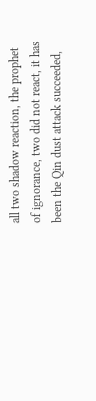all two shadow reaction, the prophet of ignorance, two did not react, it has been the Qin dust attack succeeded,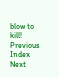blow to kill!
Previous Index Next